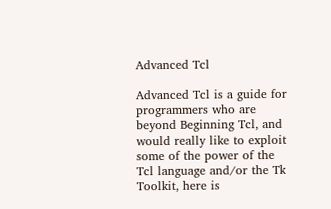Advanced Tcl

Advanced Tcl is a guide for programmers who are beyond Beginning Tcl, and would really like to exploit some of the power of the Tcl language and/or the Tk Toolkit, here is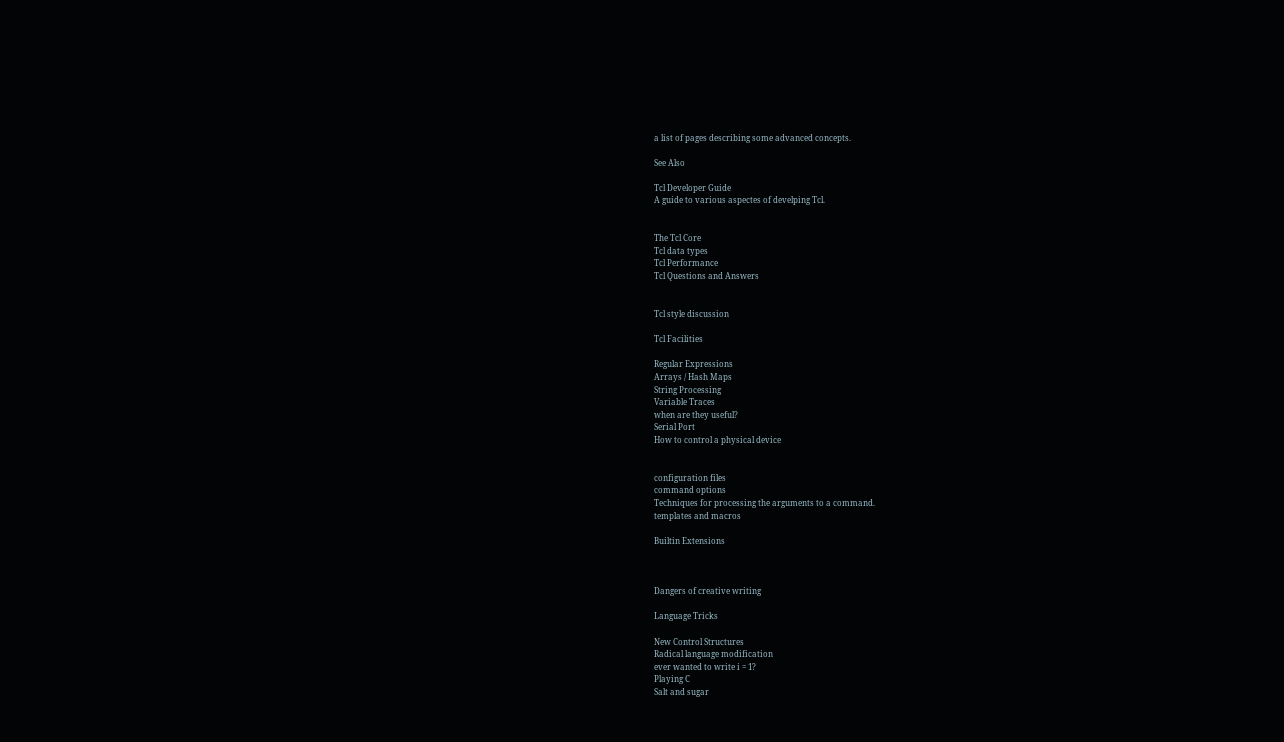a list of pages describing some advanced concepts.

See Also

Tcl Developer Guide
A guide to various aspectes of develping Tcl.


The Tcl Core
Tcl data types
Tcl Performance
Tcl Questions and Answers


Tcl style discussion

Tcl Facilities

Regular Expressions
Arrays / Hash Maps
String Processing
Variable Traces
when are they useful?
Serial Port
How to control a physical device


configuration files
command options
Techniques for processing the arguments to a command.
templates and macros

Builtin Extensions



Dangers of creative writing

Language Tricks

New Control Structures
Radical language modification
ever wanted to write i = 1?
Playing C
Salt and sugar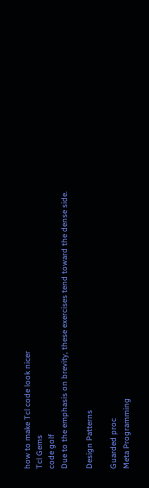how to make Tcl code look nicer
Tcl Gems
code golf
Due to the emphasis on brevity, these exercises tend toward the dense side.

Design Patterns

Guarded proc
Meta Programming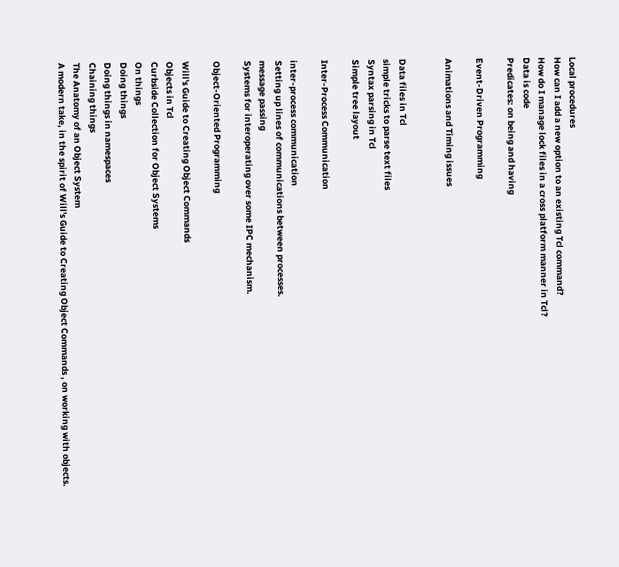Local procedures
How can I add a new option to an existing Tcl command?
How do I manage lock files in a cross platform manner in Tcl?
Data is code
Predicates: on being and having

Event-Driven Programming

Animations and Timing issues


Data files in Tcl
simple tricks to parse text files
Syntax parsing in Tcl
Simple tree layout

Inter-Process Communication

inter-process communication
Setting up lines of communications between processes.
message passing
Systems for interoperating over some IPC mechanism.

Object-Oriented Programming

Will's Guide to Creating Object Commands
Objects in Tcl
Curbside Collection for Object Systems
On things
Doing things
Doing things in namespaces
Chaining things
The Anatomy of an Object System
A modern take, in the spirit of Will's Guide to Creating Object Commands , on working with objects.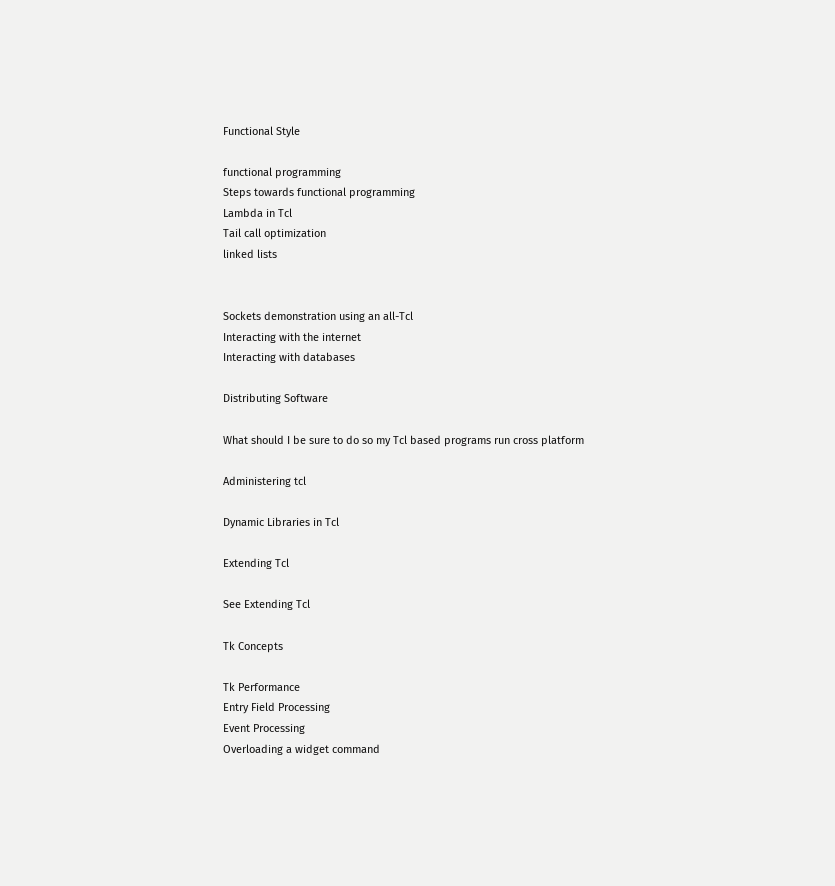Functional Style

functional programming
Steps towards functional programming
Lambda in Tcl
Tail call optimization
linked lists


Sockets demonstration using an all-Tcl
Interacting with the internet
Interacting with databases

Distributing Software

What should I be sure to do so my Tcl based programs run cross platform

Administering tcl

Dynamic Libraries in Tcl

Extending Tcl

See Extending Tcl

Tk Concepts

Tk Performance
Entry Field Processing
Event Processing
Overloading a widget command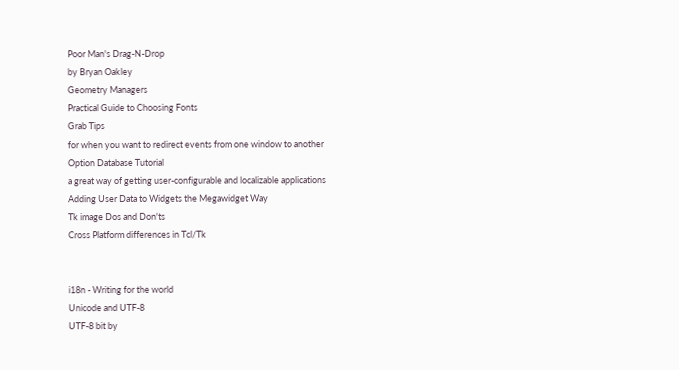Poor Man's Drag-N-Drop
by Bryan Oakley
Geometry Managers
Practical Guide to Choosing Fonts
Grab Tips
for when you want to redirect events from one window to another
Option Database Tutorial
a great way of getting user-configurable and localizable applications
Adding User Data to Widgets the Megawidget Way
Tk image Dos and Don'ts
Cross Platform differences in Tcl/Tk


i18n - Writing for the world
Unicode and UTF-8
UTF-8 bit by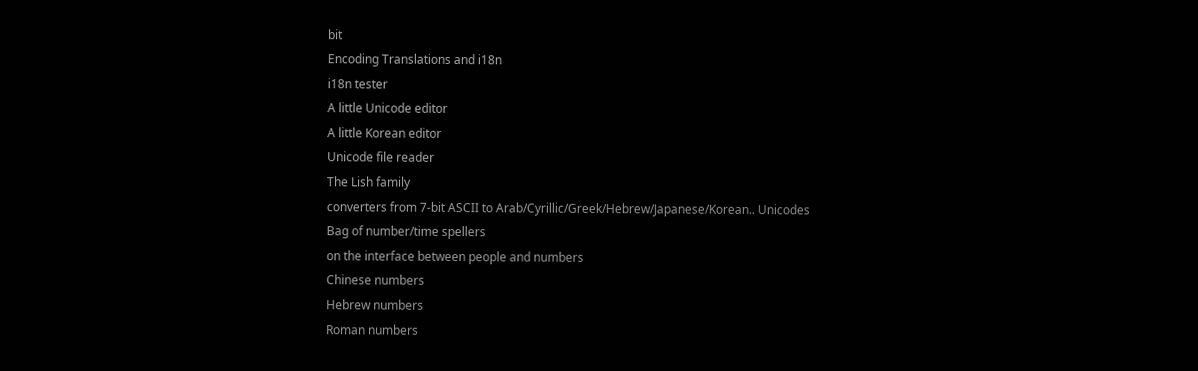bit
Encoding Translations and i18n
i18n tester
A little Unicode editor
A little Korean editor
Unicode file reader
The Lish family
converters from 7-bit ASCII to Arab/Cyrillic/Greek/Hebrew/Japanese/Korean.. Unicodes
Bag of number/time spellers
on the interface between people and numbers
Chinese numbers
Hebrew numbers
Roman numbers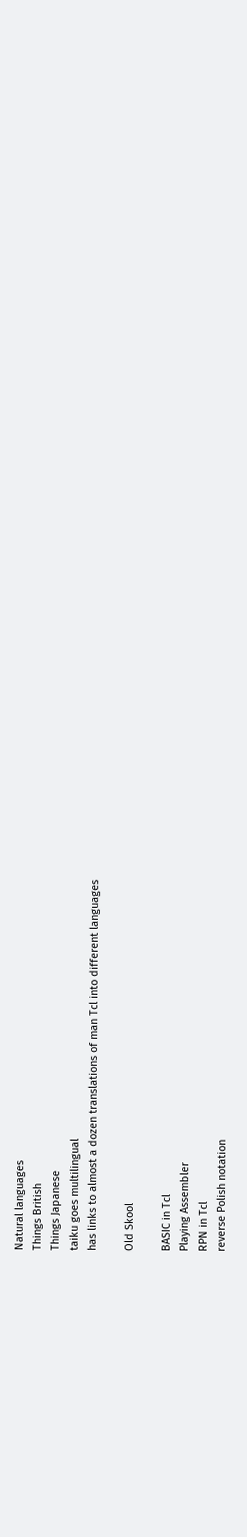Natural languages
Things British
Things Japanese
taiku goes multilingual
has links to almost a dozen translations of man Tcl into different languages

Old Skool

BASIC in Tcl
Playing Assembler
RPN in Tcl
reverse Polish notation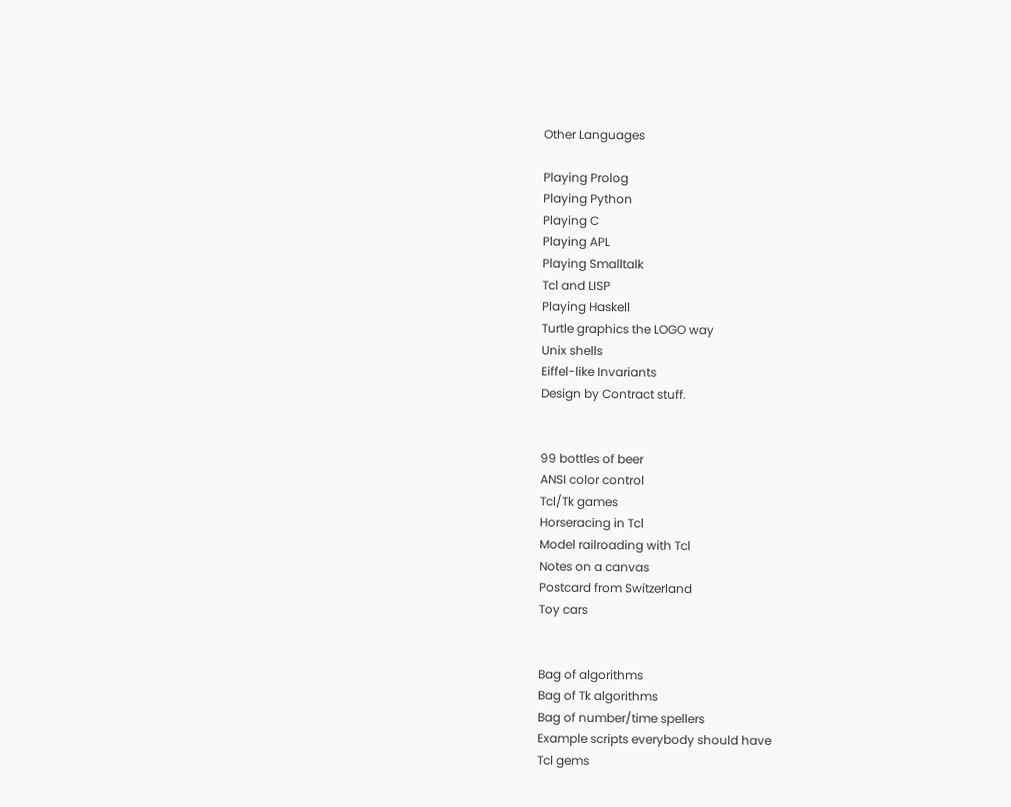Other Languages

Playing Prolog
Playing Python
Playing C
Playing APL
Playing Smalltalk
Tcl and LISP
Playing Haskell
Turtle graphics the LOGO way
Unix shells
Eiffel-like Invariants
Design by Contract stuff.


99 bottles of beer
ANSI color control
Tcl/Tk games
Horseracing in Tcl
Model railroading with Tcl
Notes on a canvas
Postcard from Switzerland
Toy cars


Bag of algorithms
Bag of Tk algorithms
Bag of number/time spellers
Example scripts everybody should have
Tcl gems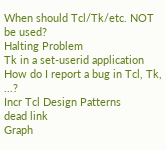When should Tcl/Tk/etc. NOT be used?
Halting Problem
Tk in a set-userid application
How do I report a bug in Tcl, Tk, ...?
Incr Tcl Design Patterns
dead link
Graph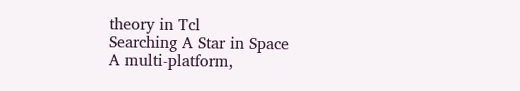theory in Tcl
Searching A Star in Space
A multi-platform,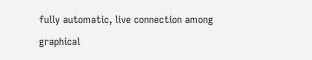fully automatic, live connection among graphical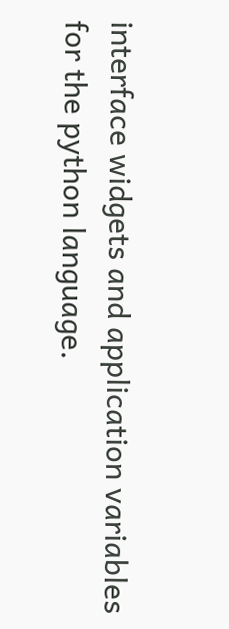interface widgets and application variables for the python language.